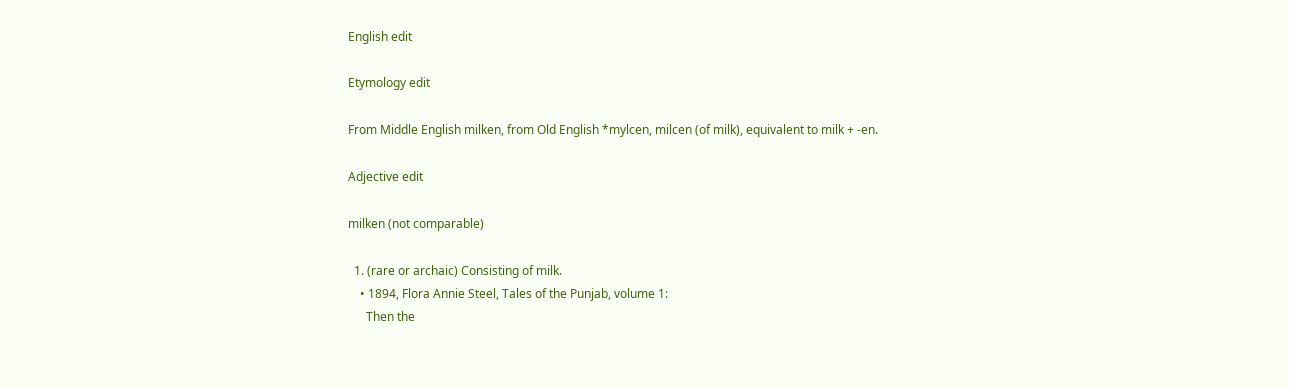English edit

Etymology edit

From Middle English milken, from Old English *mylcen, milcen (of milk), equivalent to milk + -en.

Adjective edit

milken (not comparable)

  1. (rare or archaic) Consisting of milk.
    • 1894, Flora Annie Steel, Tales of the Punjab, volume 1:
      Then the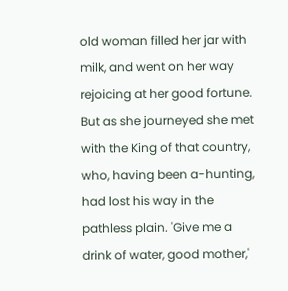old woman filled her jar with milk, and went on her way rejoicing at her good fortune. But as she journeyed she met with the King of that country, who, having been a-hunting, had lost his way in the pathless plain. 'Give me a drink of water, good mother,'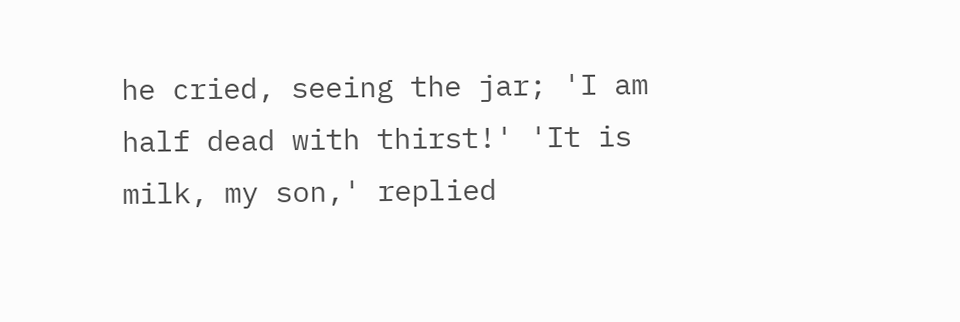he cried, seeing the jar; 'I am half dead with thirst!' 'It is milk, my son,' replied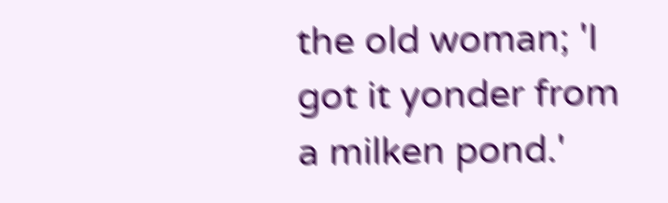the old woman; 'I got it yonder from a milken pond.'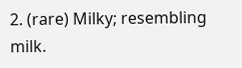2. (rare) Milky; resembling milk.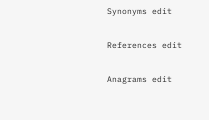Synonyms edit

References edit

Anagrams edit